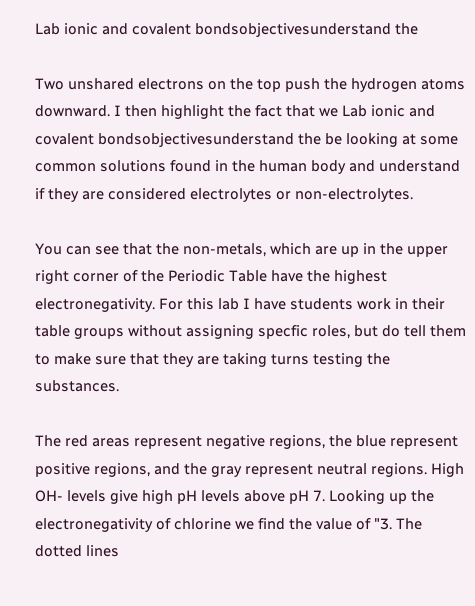Lab ionic and covalent bondsobjectivesunderstand the

Two unshared electrons on the top push the hydrogen atoms downward. I then highlight the fact that we Lab ionic and covalent bondsobjectivesunderstand the be looking at some common solutions found in the human body and understand if they are considered electrolytes or non-electrolytes.

You can see that the non-metals, which are up in the upper right corner of the Periodic Table have the highest electronegativity. For this lab I have students work in their table groups without assigning specfic roles, but do tell them to make sure that they are taking turns testing the substances.

The red areas represent negative regions, the blue represent positive regions, and the gray represent neutral regions. High OH- levels give high pH levels above pH 7. Looking up the electronegativity of chlorine we find the value of "3. The dotted lines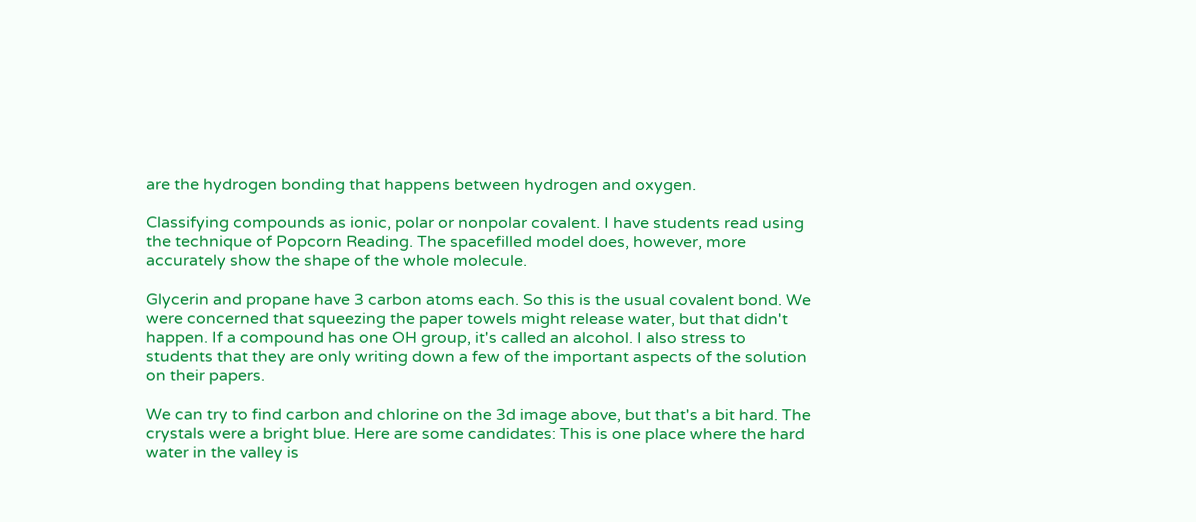are the hydrogen bonding that happens between hydrogen and oxygen.

Classifying compounds as ionic, polar or nonpolar covalent. I have students read using the technique of Popcorn Reading. The spacefilled model does, however, more accurately show the shape of the whole molecule.

Glycerin and propane have 3 carbon atoms each. So this is the usual covalent bond. We were concerned that squeezing the paper towels might release water, but that didn't happen. If a compound has one OH group, it's called an alcohol. I also stress to students that they are only writing down a few of the important aspects of the solution on their papers.

We can try to find carbon and chlorine on the 3d image above, but that's a bit hard. The crystals were a bright blue. Here are some candidates: This is one place where the hard water in the valley is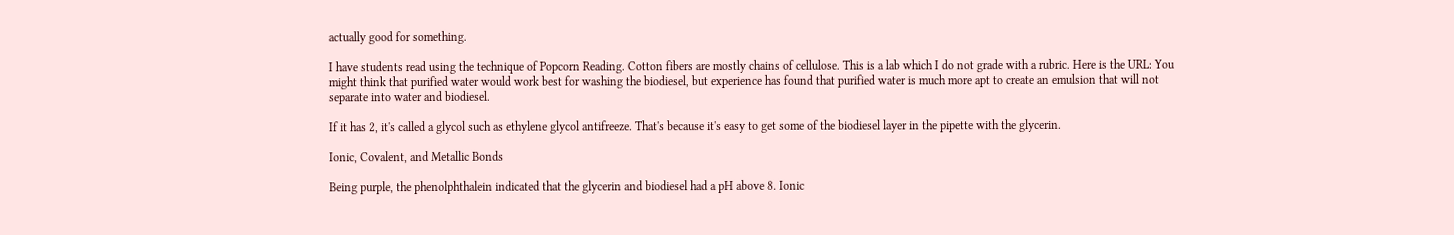actually good for something.

I have students read using the technique of Popcorn Reading. Cotton fibers are mostly chains of cellulose. This is a lab which I do not grade with a rubric. Here is the URL: You might think that purified water would work best for washing the biodiesel, but experience has found that purified water is much more apt to create an emulsion that will not separate into water and biodiesel.

If it has 2, it's called a glycol such as ethylene glycol antifreeze. That's because it's easy to get some of the biodiesel layer in the pipette with the glycerin.

Ionic, Covalent, and Metallic Bonds

Being purple, the phenolphthalein indicated that the glycerin and biodiesel had a pH above 8. Ionic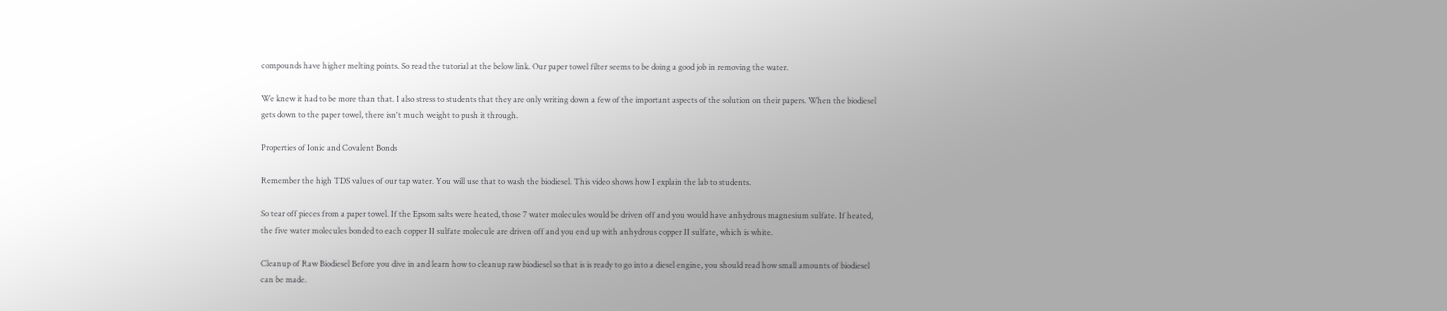compounds have higher melting points. So read the tutorial at the below link. Our paper towel filter seems to be doing a good job in removing the water.

We knew it had to be more than that. I also stress to students that they are only writing down a few of the important aspects of the solution on their papers. When the biodiesel gets down to the paper towel, there isn't much weight to push it through.

Properties of Ionic and Covalent Bonds

Remember the high TDS values of our tap water. You will use that to wash the biodiesel. This video shows how I explain the lab to students.

So tear off pieces from a paper towel. If the Epsom salts were heated, those 7 water molecules would be driven off and you would have anhydrous magnesium sulfate. If heated, the five water molecules bonded to each copper II sulfate molecule are driven off and you end up with anhydrous copper II sulfate, which is white.

Cleanup of Raw Biodiesel Before you dive in and learn how to cleanup raw biodiesel so that is is ready to go into a diesel engine, you should read how small amounts of biodiesel can be made.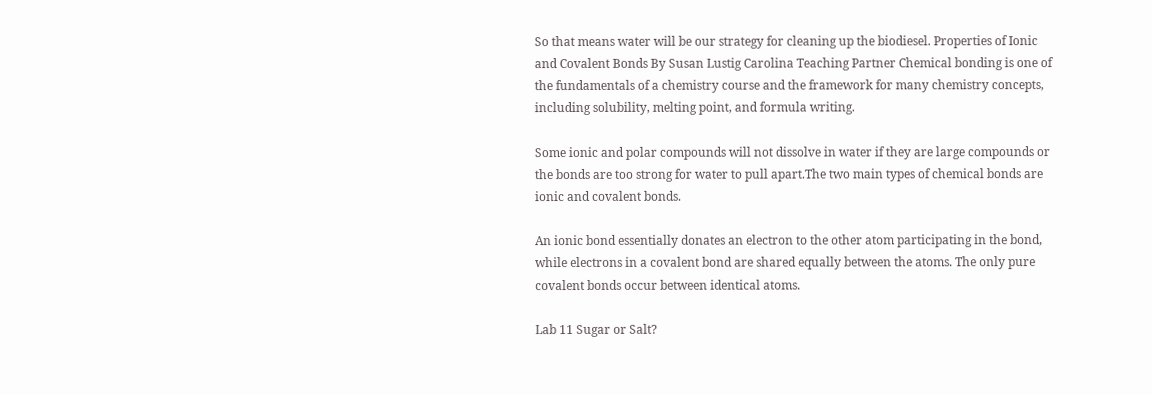So that means water will be our strategy for cleaning up the biodiesel. Properties of Ionic and Covalent Bonds By Susan Lustig Carolina Teaching Partner Chemical bonding is one of the fundamentals of a chemistry course and the framework for many chemistry concepts, including solubility, melting point, and formula writing.

Some ionic and polar compounds will not dissolve in water if they are large compounds or the bonds are too strong for water to pull apart.The two main types of chemical bonds are ionic and covalent bonds.

An ionic bond essentially donates an electron to the other atom participating in the bond, while electrons in a covalent bond are shared equally between the atoms. The only pure covalent bonds occur between identical atoms.

Lab 11 Sugar or Salt?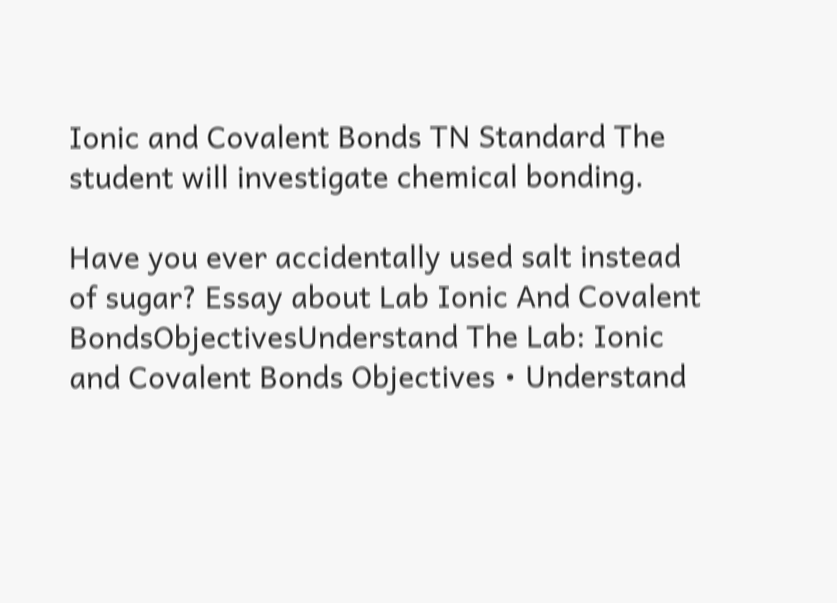Ionic and Covalent Bonds TN Standard The student will investigate chemical bonding.

Have you ever accidentally used salt instead of sugar? Essay about Lab Ionic And Covalent BondsObjectivesUnderstand The Lab: Ionic and Covalent Bonds Objectives • Understand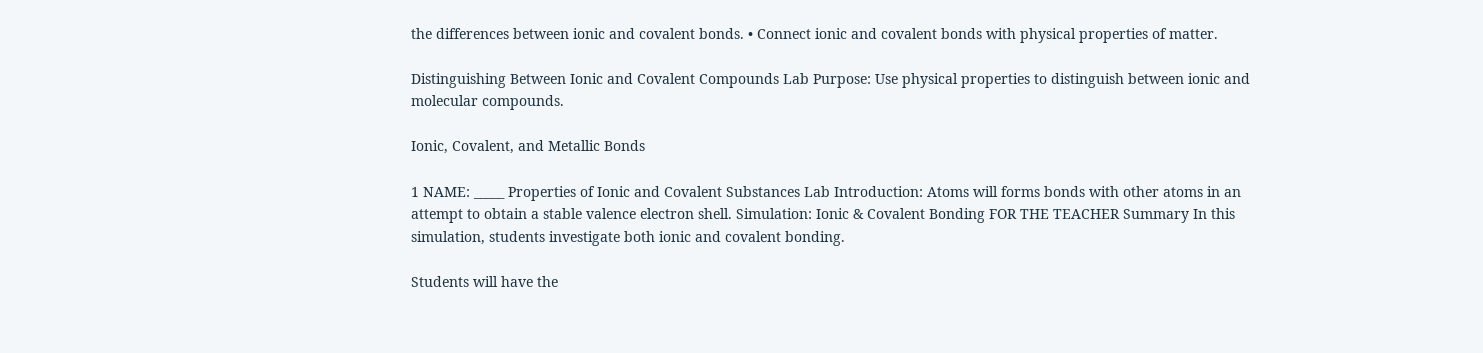the differences between ionic and covalent bonds. • Connect ionic and covalent bonds with physical properties of matter.

Distinguishing Between Ionic and Covalent Compounds Lab Purpose: Use physical properties to distinguish between ionic and molecular compounds.

Ionic, Covalent, and Metallic Bonds

1 NAME: _____ Properties of Ionic and Covalent Substances Lab Introduction: Atoms will forms bonds with other atoms in an attempt to obtain a stable valence electron shell. Simulation: Ionic & Covalent Bonding FOR THE TEACHER Summary In this simulation, students investigate both ionic and covalent bonding.

Students will have the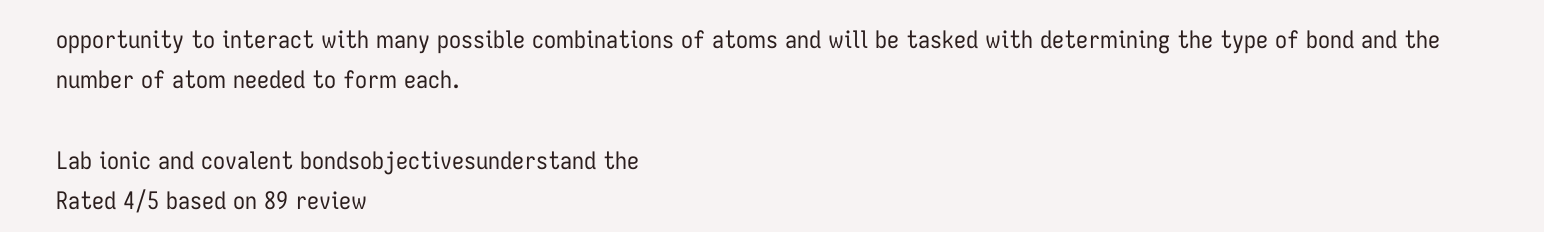opportunity to interact with many possible combinations of atoms and will be tasked with determining the type of bond and the number of atom needed to form each.

Lab ionic and covalent bondsobjectivesunderstand the
Rated 4/5 based on 89 review